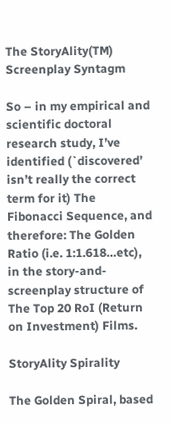The StoryAlity(TM) Screenplay Syntagm

So – in my empirical and scientific doctoral research study, I’ve identified (`discovered’ isn’t really the correct term for it) The Fibonacci Sequence, and therefore: The Golden Ratio (i.e. 1:1.618…etc), in the story-and-screenplay structure of The Top 20 RoI (Return on Investment) Films.

StoryAlity Spirality

The Golden Spiral, based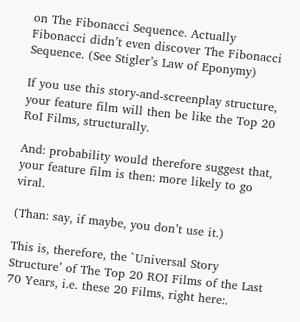on The Fibonacci Sequence. Actually Fibonacci didn’t even discover The Fibonacci Sequence. (See Stigler’s Law of Eponymy)

If you use this story-and-screenplay structure, your feature film will then be like the Top 20 RoI Films, structurally.

And: probability would therefore suggest that, your feature film is then: more likely to go viral.

(Than: say, if maybe, you don’t use it.)

This is, therefore, the `Universal Story Structure’ of The Top 20 ROI Films of the Last 70 Years, i.e. these 20 Films, right here:.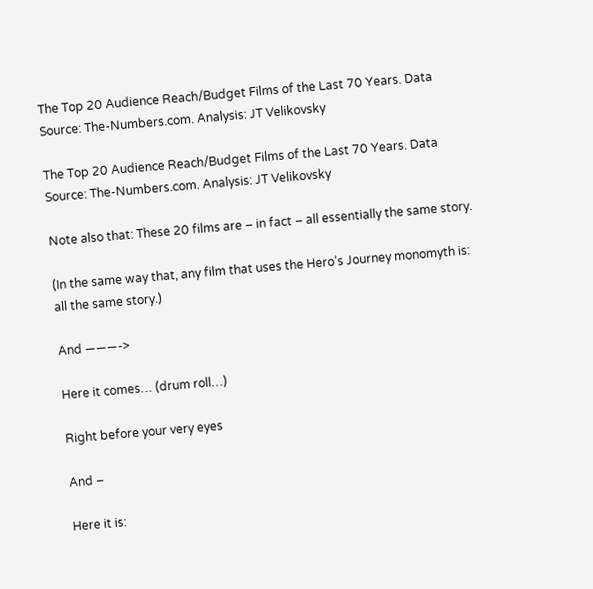The Top 20 Audience Reach/Budget Films of the Last 70 Years. Data Source: The-Numbers.com. Analysis: JT Velikovsky

The Top 20 Audience Reach/Budget Films of the Last 70 Years. Data Source: The-Numbers.com. Analysis: JT Velikovsky

Note also that: These 20 films are – in fact – all essentially the same story.

(In the same way that, any film that uses the Hero’s Journey monomyth is: all the same story.)

And ———->

Here it comes… (drum roll…)

Right before your very eyes

And –

Here it is: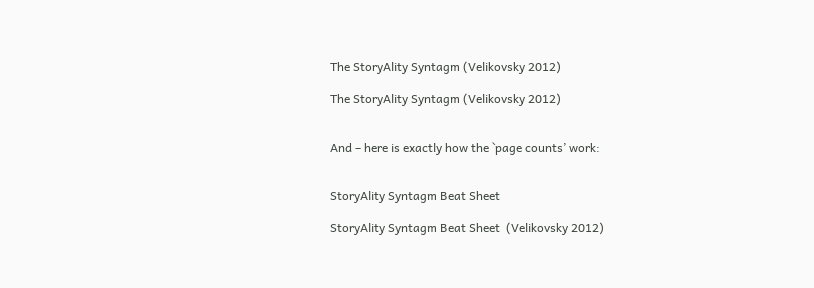The StoryAlity Syntagm (Velikovsky 2012)

The StoryAlity Syntagm (Velikovsky 2012)


And – here is exactly how the `page counts’ work:


StoryAlity Syntagm Beat Sheet

StoryAlity Syntagm Beat Sheet  (Velikovsky 2012)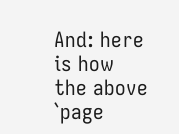And: here is how the above `page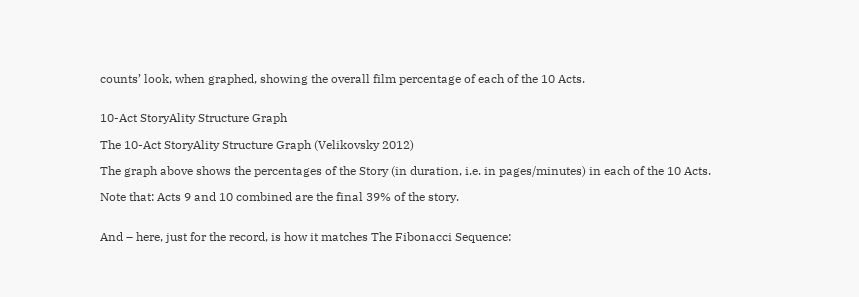counts’ look, when graphed, showing the overall film percentage of each of the 10 Acts.


10-Act StoryAlity Structure Graph

The 10-Act StoryAlity Structure Graph (Velikovsky 2012)

The graph above shows the percentages of the Story (in duration, i.e. in pages/minutes) in each of the 10 Acts.

Note that: Acts 9 and 10 combined are the final 39% of the story.


And – here, just for the record, is how it matches The Fibonacci Sequence: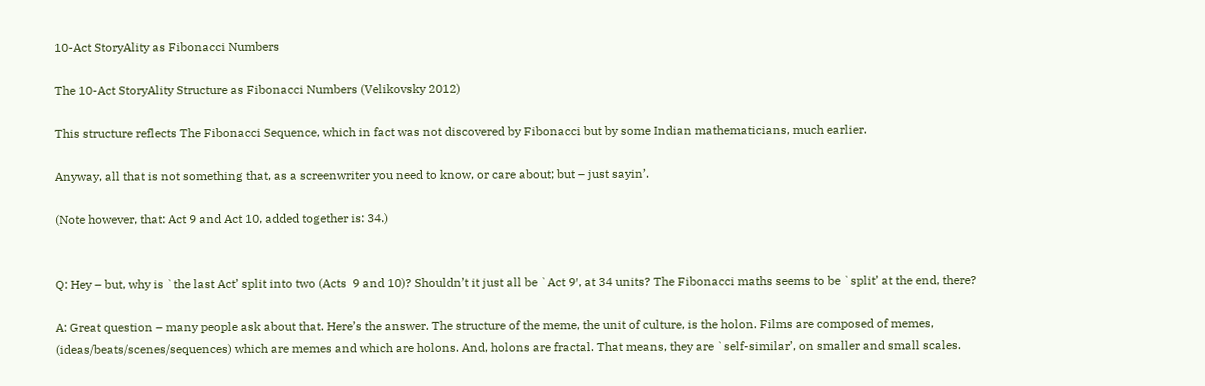10-Act StoryAlity as Fibonacci Numbers

The 10-Act StoryAlity Structure as Fibonacci Numbers (Velikovsky 2012)

This structure reflects The Fibonacci Sequence, which in fact was not discovered by Fibonacci but by some Indian mathematicians, much earlier.

Anyway, all that is not something that, as a screenwriter you need to know, or care about; but – just sayin’.

(Note however, that: Act 9 and Act 10, added together is: 34.)


Q: Hey – but, why is `the last Act’ split into two (Acts  9 and 10)? Shouldn’t it just all be `Act 9′, at 34 units? The Fibonacci maths seems to be `split’ at the end, there?

A: Great question – many people ask about that. Here’s the answer. The structure of the meme, the unit of culture, is the holon. Films are composed of memes, (ideas/beats/scenes/sequences) which are memes and which are holons. And, holons are fractal. That means, they are `self-similar’, on smaller and small scales.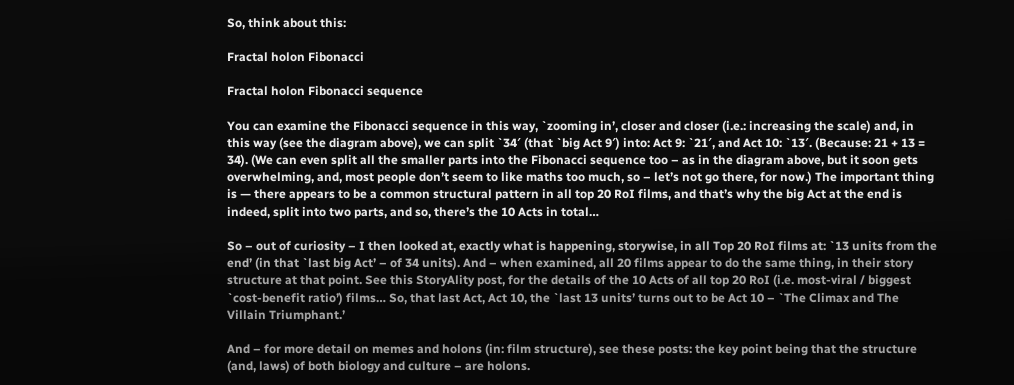So, think about this:

Fractal holon Fibonacci

Fractal holon Fibonacci sequence

You can examine the Fibonacci sequence in this way, `zooming in’, closer and closer (i.e.: increasing the scale) and, in this way (see the diagram above), we can split `34′ (that `big Act 9′) into: Act 9: `21′, and Act 10: `13′. (Because: 21 + 13 = 34). (We can even split all the smaller parts into the Fibonacci sequence too – as in the diagram above, but it soon gets overwhelming, and, most people don’t seem to like maths too much, so – let’s not go there, for now.) The important thing is — there appears to be a common structural pattern in all top 20 RoI films, and that’s why the big Act at the end is indeed, split into two parts, and so, there’s the 10 Acts in total…

So – out of curiosity – I then looked at, exactly what is happening, storywise, in all Top 20 RoI films at: `13 units from the end’ (in that `last big Act’ – of 34 units). And – when examined, all 20 films appear to do the same thing, in their story structure at that point. See this StoryAlity post, for the details of the 10 Acts of all top 20 RoI (i.e. most-viral / biggest `cost-benefit ratio’) films… So, that last Act, Act 10, the `last 13 units’ turns out to be Act 10 – `The Climax and The Villain Triumphant.’

And – for more detail on memes and holons (in: film structure), see these posts: the key point being that the structure (and, laws) of both biology and culture – are holons.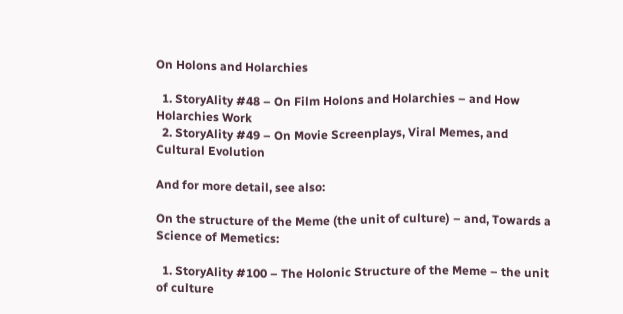On Holons and Holarchies

  1. StoryAlity #48 – On Film Holons and Holarchies – and How Holarchies Work
  2. StoryAlity #49 – On Movie Screenplays, Viral Memes, and Cultural Evolution

And for more detail, see also:

On the structure of the Meme (the unit of culture) – and, Towards a Science of Memetics:

  1. StoryAlity #100 – The Holonic Structure of the Meme – the unit of culture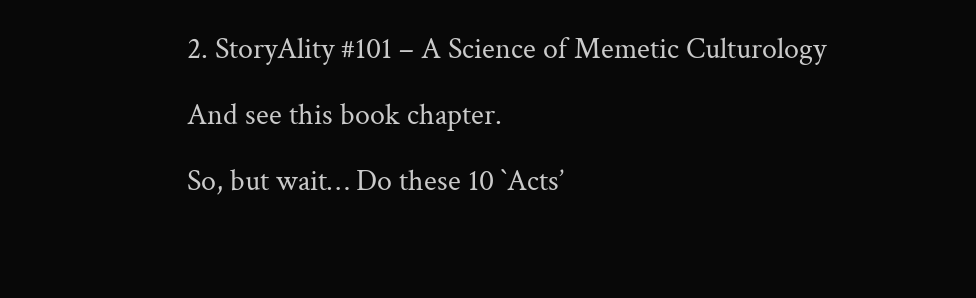2. StoryAlity #101 – A Science of Memetic Culturology

And see this book chapter.

So, but wait… Do these 10 `Acts’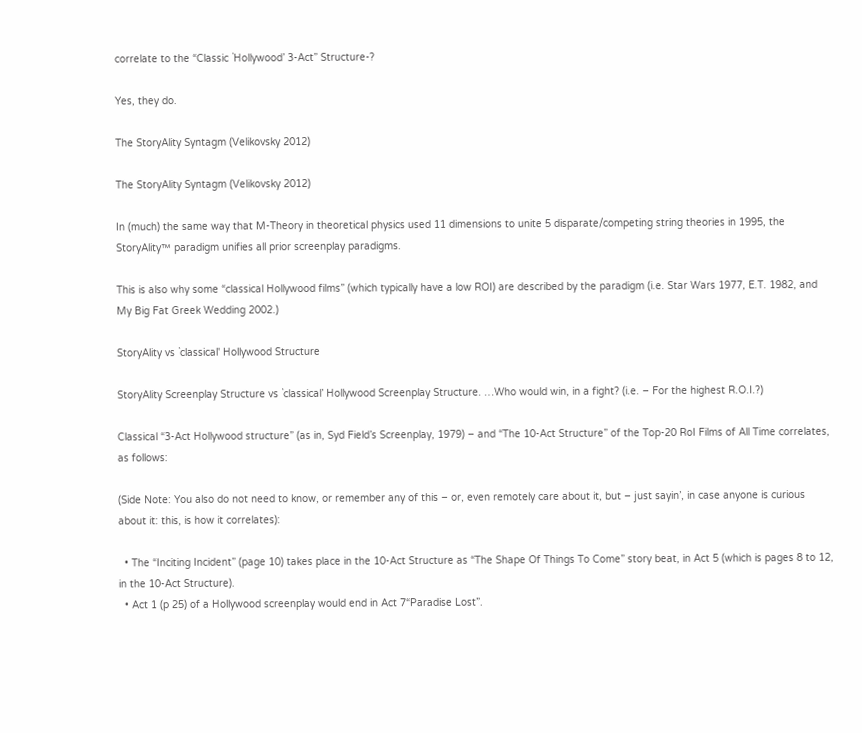correlate to the “Classic `Hollywood’ 3-Act” Structure-?

Yes, they do.

The StoryAlity Syntagm (Velikovsky 2012)

The StoryAlity Syntagm (Velikovsky 2012)

In (much) the same way that M-Theory in theoretical physics used 11 dimensions to unite 5 disparate/competing string theories in 1995, the StoryAlity™ paradigm unifies all prior screenplay paradigms.

This is also why some “classical Hollywood films” (which typically have a low ROI) are described by the paradigm (i.e. Star Wars 1977, E.T. 1982, and My Big Fat Greek Wedding 2002.)

StoryAlity vs `classical' Hollywood Structure

StoryAlity Screenplay Structure vs `classical’ Hollywood Screenplay Structure. …Who would win, in a fight? (i.e. – For the highest R.O.I.?)

Classical “3-Act Hollywood structure” (as in, Syd Field’s Screenplay, 1979) – and “The 10-Act Structure” of the Top-20 RoI Films of All Time correlates, as follows:

(Side Note: You also do not need to know, or remember any of this – or, even remotely care about it, but – just sayin’, in case anyone is curious about it: this, is how it correlates):

  • The “Inciting Incident” (page 10) takes place in the 10-Act Structure as “The Shape Of Things To Come” story beat, in Act 5 (which is pages 8 to 12, in the 10-Act Structure).
  • Act 1 (p 25) of a Hollywood screenplay would end in Act 7“Paradise Lost”.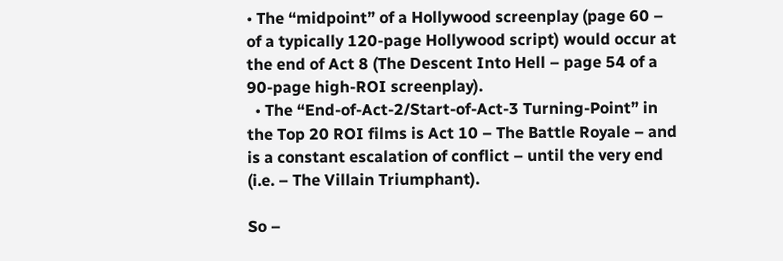• The “midpoint” of a Hollywood screenplay (page 60 – of a typically 120-page Hollywood script) would occur at the end of Act 8 (The Descent Into Hell – page 54 of a 90-page high-ROI screenplay).
  • The “End-of-Act-2/Start-of-Act-3 Turning-Point” in the Top 20 ROI films is Act 10 – The Battle Royale – and is a constant escalation of conflict – until the very end (i.e. – The Villain Triumphant).

So –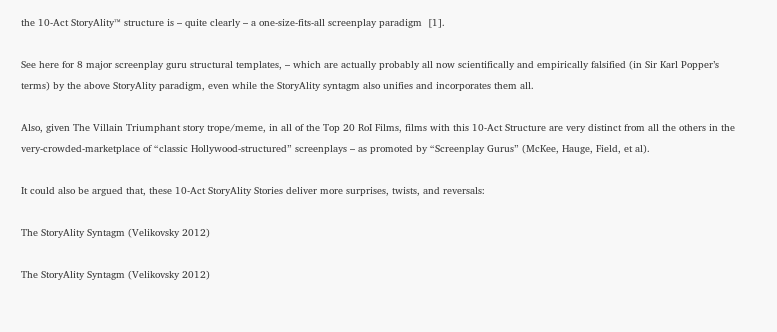the 10-Act StoryAlity™ structure is – quite clearly – a one-size-fits-all screenplay paradigm  [1].

See here for 8 major screenplay guru structural templates, – which are actually probably all now scientifically and empirically falsified (in Sir Karl Popper’s terms) by the above StoryAlity paradigm, even while the StoryAlity syntagm also unifies and incorporates them all.

Also, given The Villain Triumphant story trope/meme, in all of the Top 20 RoI Films, films with this 10-Act Structure are very distinct from all the others in the very-crowded-marketplace of “classic Hollywood-structured” screenplays – as promoted by “Screenplay Gurus” (McKee, Hauge, Field, et al).

It could also be argued that, these 10-Act StoryAlity Stories deliver more surprises, twists, and reversals:

The StoryAlity Syntagm (Velikovsky 2012)

The StoryAlity Syntagm (Velikovsky 2012)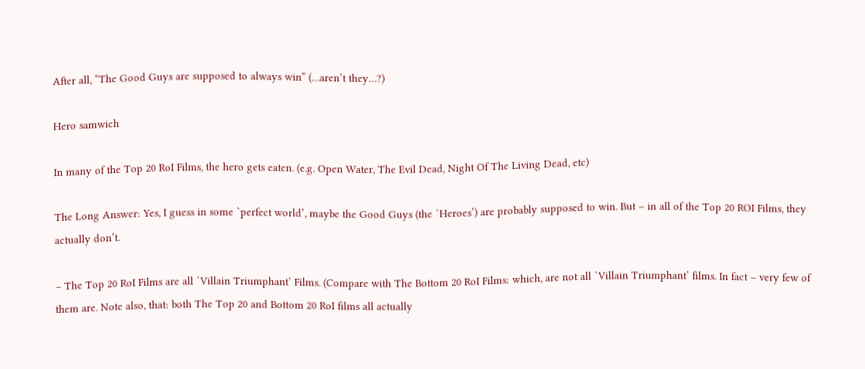After all, “The Good Guys are supposed to always win” (…aren’t they…?)

Hero samwich

In many of the Top 20 RoI Films, the hero gets eaten. (e.g. Open Water, The Evil Dead, Night Of The Living Dead, etc)

The Long Answer: Yes, I guess in some `perfect world’, maybe the Good Guys (the `Heroes’) are probably supposed to win. But – in all of the Top 20 ROI Films, they actually don’t.

– The Top 20 RoI Films are all `Villain Triumphant’ Films. (Compare with The Bottom 20 RoI Films: which, are not all `Villain Triumphant’ films. In fact – very few of them are. Note also, that: both The Top 20 and Bottom 20 RoI films all actually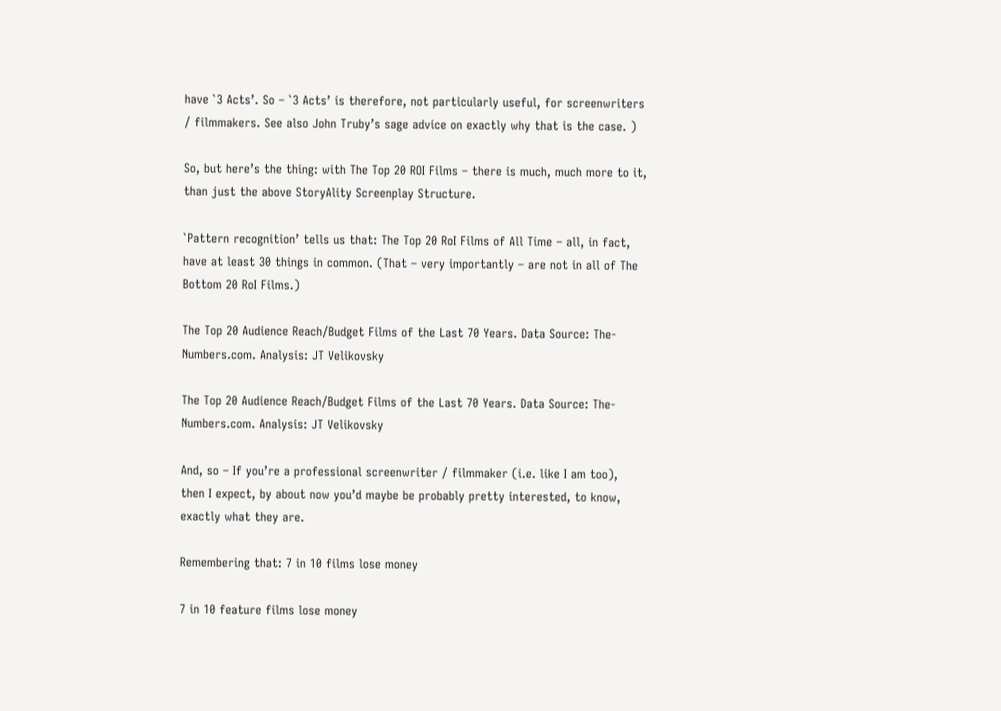have `3 Acts’. So – `3 Acts’ is therefore, not particularly useful, for screenwriters / filmmakers. See also John Truby’s sage advice on exactly why that is the case. )

So, but here’s the thing: with The Top 20 ROI Films – there is much, much more to it, than just the above StoryAlity Screenplay Structure.

`Pattern recognition’ tells us that: The Top 20 RoI Films of All Time – all, in fact, have at least 30 things in common. (That – very importantly – are not in all of The Bottom 20 RoI Films.)

The Top 20 Audience Reach/Budget Films of the Last 70 Years. Data Source: The-Numbers.com. Analysis: JT Velikovsky

The Top 20 Audience Reach/Budget Films of the Last 70 Years. Data Source: The-Numbers.com. Analysis: JT Velikovsky

And, so – If you’re a professional screenwriter / filmmaker (i.e. like I am too), then I expect, by about now you’d maybe be probably pretty interested, to know, exactly what they are.

Remembering that: 7 in 10 films lose money

7 in 10 feature films lose money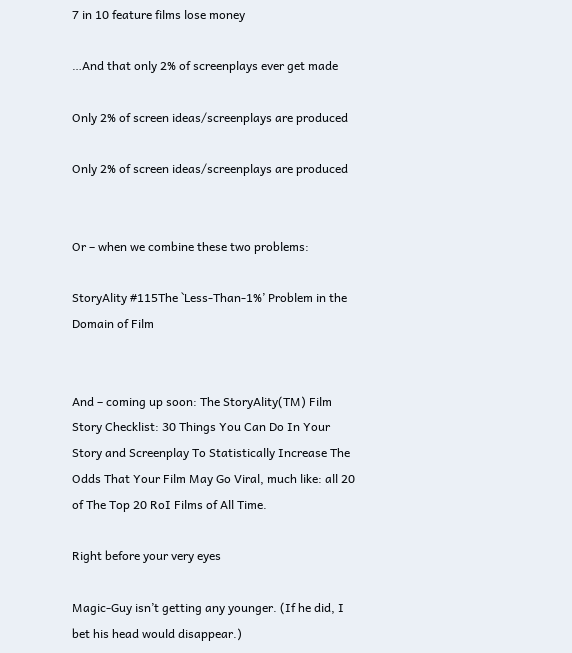7 in 10 feature films lose money

…And that only 2% of screenplays ever get made

Only 2% of screen ideas/screenplays are produced

Only 2% of screen ideas/screenplays are produced


Or – when we combine these two problems:

StoryAlity #115The `Less-Than-1%’ Problem in the Domain of Film


And – coming up soon: The StoryAlity(TM) Film Story Checklist: 30 Things You Can Do In Your Story and Screenplay To Statistically Increase The Odds That Your Film May Go Viral, much like: all 20 of The Top 20 RoI Films of All Time.

Right before your very eyes

Magic-Guy isn’t getting any younger. (If he did, I bet his head would disappear.)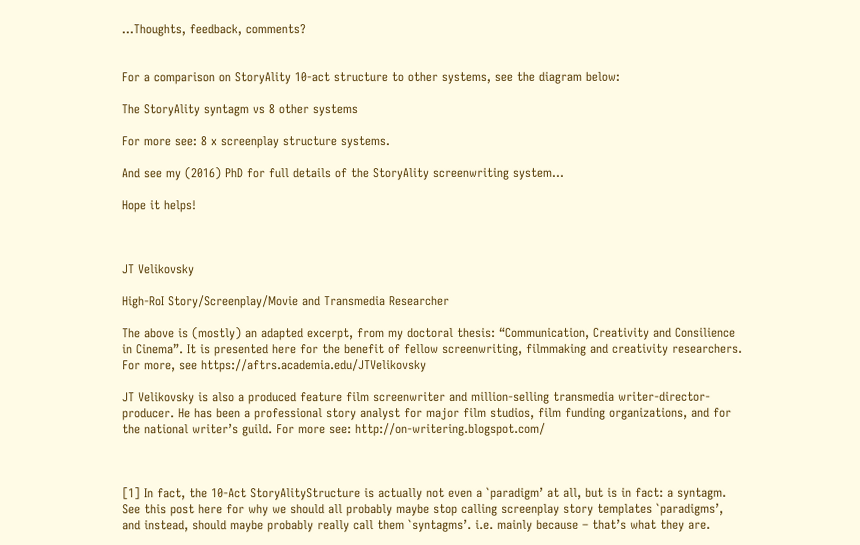…Thoughts, feedback, comments?


For a comparison on StoryAlity 10-act structure to other systems, see the diagram below:

The StoryAlity syntagm vs 8 other systems

For more see: 8 x screenplay structure systems.

And see my (2016) PhD for full details of the StoryAlity screenwriting system…

Hope it helps!



JT Velikovsky

High-RoI Story/Screenplay/Movie and Transmedia Researcher

The above is (mostly) an adapted excerpt, from my doctoral thesis: “Communication, Creativity and Consilience in Cinema”. It is presented here for the benefit of fellow screenwriting, filmmaking and creativity researchers. For more, see https://aftrs.academia.edu/JTVelikovsky

JT Velikovsky is also a produced feature film screenwriter and million-selling transmedia writer-director-producer. He has been a professional story analyst for major film studios, film funding organizations, and for the national writer’s guild. For more see: http://on-writering.blogspot.com/



[1] In fact, the 10-Act StoryAlityStructure is actually not even a `paradigm’ at all, but is in fact: a syntagm. See this post here for why we should all probably maybe stop calling screenplay story templates `paradigms’, and instead, should maybe probably really call them `syntagms’. i.e. mainly because – that’s what they are.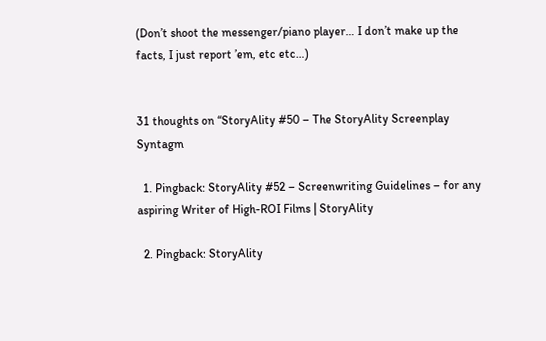(Don’t shoot the messenger/piano player… I don’t make up the facts, I just report ’em, etc etc…)


31 thoughts on “StoryAlity #50 – The StoryAlity Screenplay Syntagm

  1. Pingback: StoryAlity #52 – Screenwriting Guidelines – for any aspiring Writer of High-ROI Films | StoryAlity

  2. Pingback: StoryAlity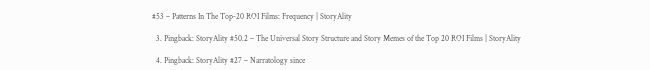#53 – Patterns In The Top-20 ROI Films: Frequency | StoryAlity

  3. Pingback: StoryAlity #50.2 – The Universal Story Structure and Story Memes of the Top 20 ROI Films | StoryAlity

  4. Pingback: StoryAlity #27 – Narratology since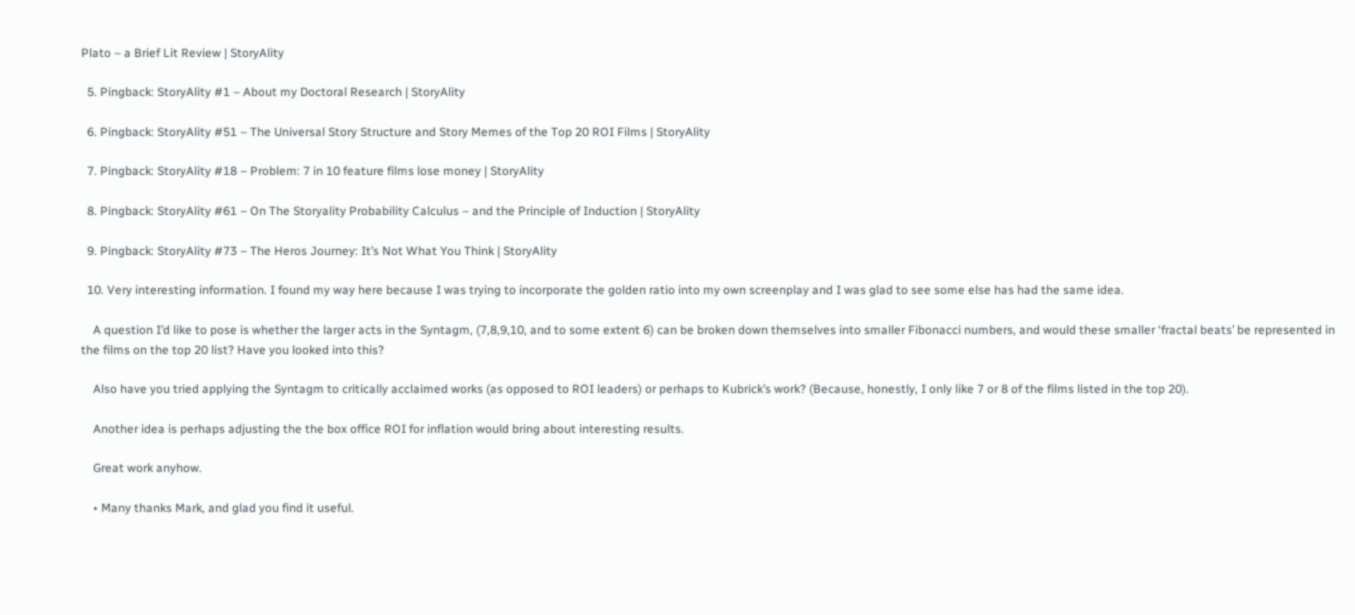Plato – a Brief Lit Review | StoryAlity

  5. Pingback: StoryAlity #1 – About my Doctoral Research | StoryAlity

  6. Pingback: StoryAlity #51 – The Universal Story Structure and Story Memes of the Top 20 ROI Films | StoryAlity

  7. Pingback: StoryAlity #18 – Problem: 7 in 10 feature films lose money | StoryAlity

  8. Pingback: StoryAlity #61 – On The Storyality Probability Calculus – and the Principle of Induction | StoryAlity

  9. Pingback: StoryAlity #73 – The Heros Journey: It’s Not What You Think | StoryAlity

  10. Very interesting information. I found my way here because I was trying to incorporate the golden ratio into my own screenplay and I was glad to see some else has had the same idea.

    A question I’d like to pose is whether the larger acts in the Syntagm, (7,8,9,10, and to some extent 6) can be broken down themselves into smaller Fibonacci numbers, and would these smaller ‘fractal beats’ be represented in the films on the top 20 list? Have you looked into this?

    Also have you tried applying the Syntagm to critically acclaimed works (as opposed to ROI leaders) or perhaps to Kubrick’s work? (Because, honestly, I only like 7 or 8 of the films listed in the top 20).

    Another idea is perhaps adjusting the the box office ROI for inflation would bring about interesting results.

    Great work anyhow.

    • Many thanks Mark, and glad you find it useful.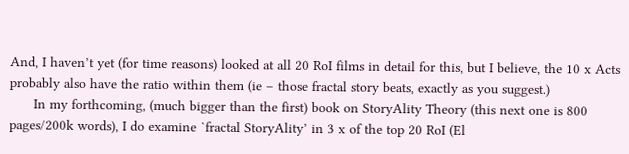And, I haven’t yet (for time reasons) looked at all 20 RoI films in detail for this, but I believe, the 10 x Acts probably also have the ratio within them (ie – those fractal story beats, exactly as you suggest.)
      In my forthcoming, (much bigger than the first) book on StoryAlity Theory (this next one is 800 pages/200k words), I do examine `fractal StoryAlity’ in 3 x of the top 20 RoI (El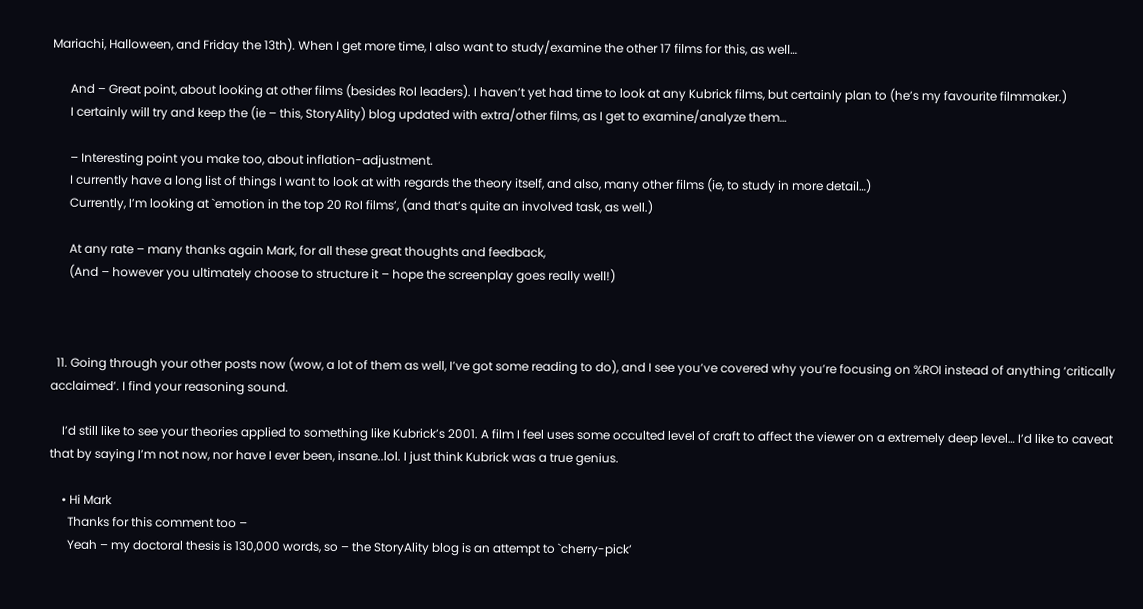Mariachi, Halloween, and Friday the 13th). When I get more time, I also want to study/examine the other 17 films for this, as well…

      And – Great point, about looking at other films (besides RoI leaders). I haven’t yet had time to look at any Kubrick films, but certainly plan to (he’s my favourite filmmaker.)
      I certainly will try and keep the (ie – this, StoryAlity) blog updated with extra/other films, as I get to examine/analyze them…

      – Interesting point you make too, about inflation-adjustment.
      I currently have a long list of things I want to look at with regards the theory itself, and also, many other films (ie, to study in more detail…)
      Currently, I’m looking at `emotion in the top 20 RoI films’, (and that’s quite an involved task, as well.)

      At any rate – many thanks again Mark, for all these great thoughts and feedback,
      (And – however you ultimately choose to structure it – hope the screenplay goes really well!)



  11. Going through your other posts now (wow, a lot of them as well, I’ve got some reading to do), and I see you’ve covered why you’re focusing on %ROI instead of anything ‘critically acclaimed’. I find your reasoning sound.

    I’d still like to see your theories applied to something like Kubrick’s 2001. A film I feel uses some occulted level of craft to affect the viewer on a extremely deep level… I’d like to caveat that by saying I’m not now, nor have I ever been, insane..lol. I just think Kubrick was a true genius.

    • Hi Mark
      Thanks for this comment too –
      Yeah – my doctoral thesis is 130,000 words, so – the StoryAlity blog is an attempt to `cherry-pick’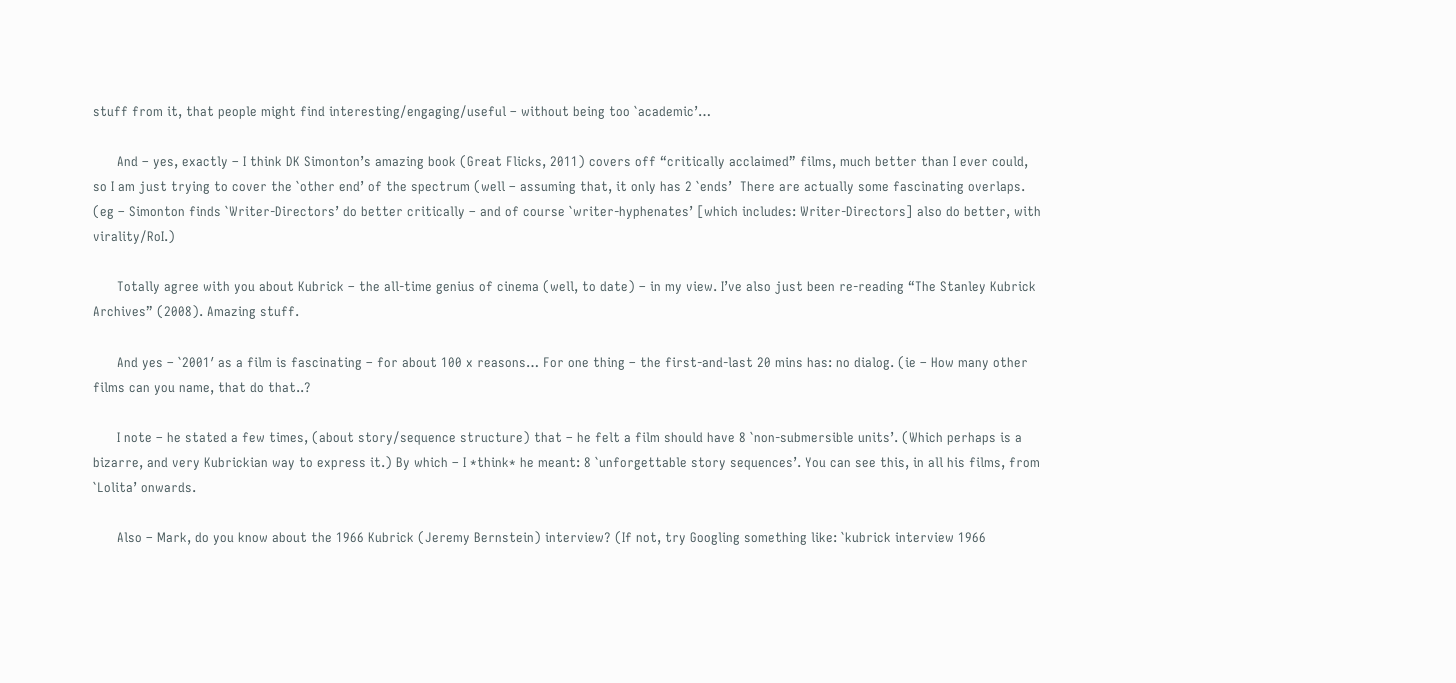stuff from it, that people might find interesting/engaging/useful – without being too `academic’…

      And – yes, exactly – I think DK Simonton’s amazing book (Great Flicks, 2011) covers off “critically acclaimed” films, much better than I ever could, so I am just trying to cover the `other end’ of the spectrum (well – assuming that, it only has 2 `ends’  There are actually some fascinating overlaps. (eg – Simonton finds `Writer-Directors’ do better critically – and of course `writer-hyphenates’ [which includes: Writer-Directors] also do better, with virality/RoI.)

      Totally agree with you about Kubrick – the all-time genius of cinema (well, to date) – in my view. I’ve also just been re-reading “The Stanley Kubrick Archives” (2008). Amazing stuff.

      And yes – `2001′ as a film is fascinating – for about 100 x reasons… For one thing – the first-and-last 20 mins has: no dialog. (ie – How many other films can you name, that do that..?

      I note – he stated a few times, (about story/sequence structure) that – he felt a film should have 8 `non-submersible units’. (Which perhaps is a bizarre, and very Kubrickian way to express it.) By which – I *think* he meant: 8 `unforgettable story sequences’. You can see this, in all his films, from `Lolita’ onwards.

      Also – Mark, do you know about the 1966 Kubrick (Jeremy Bernstein) interview? (If not, try Googling something like: `kubrick interview 1966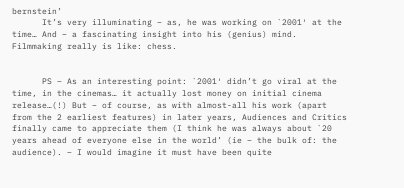bernstein’
      It’s very illuminating – as, he was working on `2001′ at the time… And – a fascinating insight into his (genius) mind. Filmmaking really is like: chess.


      PS – As an interesting point: `2001′ didn’t go viral at the time, in the cinemas… it actually lost money on initial cinema release…(!) But – of course, as with almost-all his work (apart from the 2 earliest features) in later years, Audiences and Critics finally came to appreciate them (I think he was always about `20 years ahead of everyone else in the world’ (ie – the bulk of: the audience). – I would imagine it must have been quite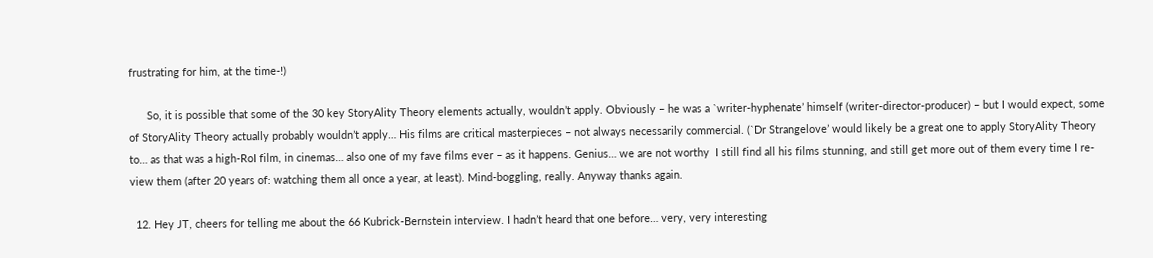frustrating for him, at the time-!)

      So, it is possible that some of the 30 key StoryAlity Theory elements actually, wouldn’t apply. Obviously – he was a `writer-hyphenate’ himself (writer-director-producer) – but I would expect, some of StoryAlity Theory actually probably wouldn’t apply… His films are critical masterpieces – not always necessarily commercial. (`Dr Strangelove’ would likely be a great one to apply StoryAlity Theory to… as that was a high-RoI film, in cinemas… also one of my fave films ever – as it happens. Genius… we are not worthy  I still find all his films stunning, and still get more out of them every time I re-view them (after 20 years of: watching them all once a year, at least). Mind-boggling, really. Anyway thanks again.

  12. Hey JT, cheers for telling me about the 66 Kubrick-Bernstein interview. I hadn’t heard that one before… very, very interesting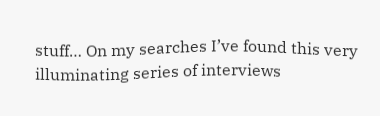stuff… On my searches I’ve found this very illuminating series of interviews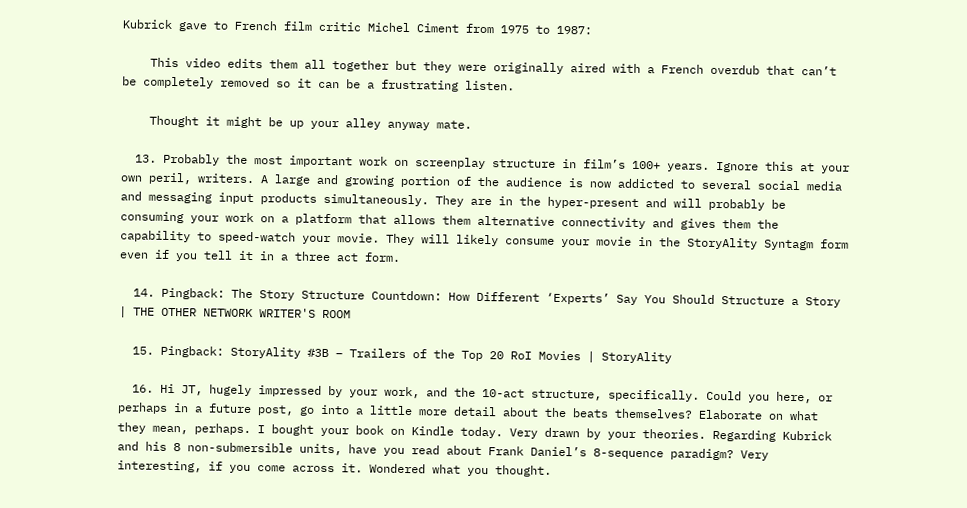Kubrick gave to French film critic Michel Ciment from 1975 to 1987:

    This video edits them all together but they were originally aired with a French overdub that can’t be completely removed so it can be a frustrating listen.

    Thought it might be up your alley anyway mate.

  13. Probably the most important work on screenplay structure in film’s 100+ years. Ignore this at your own peril, writers. A large and growing portion of the audience is now addicted to several social media and messaging input products simultaneously. They are in the hyper-present and will probably be consuming your work on a platform that allows them alternative connectivity and gives them the capability to speed-watch your movie. They will likely consume your movie in the StoryAlity Syntagm form even if you tell it in a three act form.

  14. Pingback: The Story Structure Countdown: How Different ‘Experts’ Say You Should Structure a Story | THE OTHER NETWORK WRITER'S ROOM

  15. Pingback: StoryAlity #3B – Trailers of the Top 20 RoI Movies | StoryAlity

  16. Hi JT, hugely impressed by your work, and the 10-act structure, specifically. Could you here, or perhaps in a future post, go into a little more detail about the beats themselves? Elaborate on what they mean, perhaps. I bought your book on Kindle today. Very drawn by your theories. Regarding Kubrick and his 8 non-submersible units, have you read about Frank Daniel’s 8-sequence paradigm? Very interesting, if you come across it. Wondered what you thought.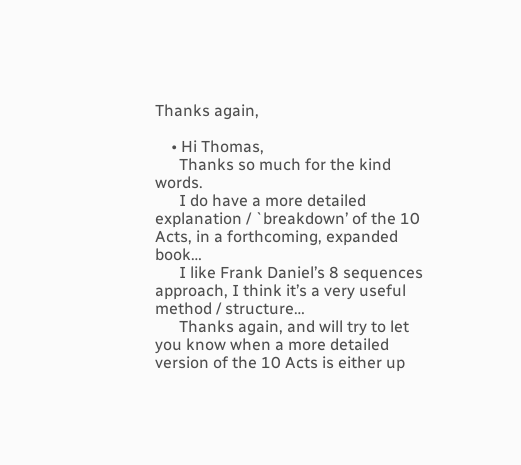Thanks again,

    • Hi Thomas,
      Thanks so much for the kind words.
      I do have a more detailed explanation / `breakdown’ of the 10 Acts, in a forthcoming, expanded book…
      I like Frank Daniel’s 8 sequences approach, I think it’s a very useful method / structure…
      Thanks again, and will try to let you know when a more detailed version of the 10 Acts is either up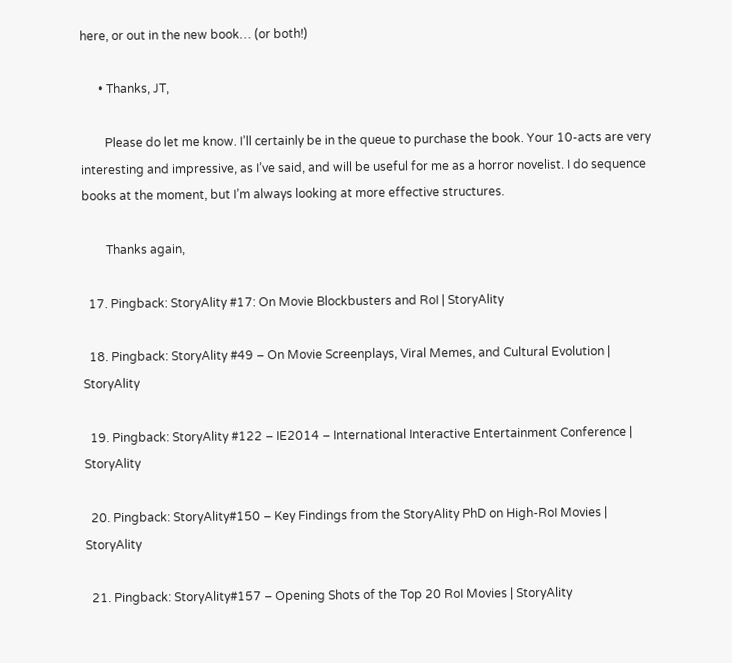here, or out in the new book… (or both!)

      • Thanks, JT,

        Please do let me know. I’ll certainly be in the queue to purchase the book. Your 10-acts are very interesting and impressive, as I’ve said, and will be useful for me as a horror novelist. I do sequence books at the moment, but I’m always looking at more effective structures.

        Thanks again,

  17. Pingback: StoryAlity #17: On Movie Blockbusters and RoI | StoryAlity

  18. Pingback: StoryAlity #49 – On Movie Screenplays, Viral Memes, and Cultural Evolution | StoryAlity

  19. Pingback: StoryAlity #122 – IE2014 – International Interactive Entertainment Conference | StoryAlity

  20. Pingback: StoryAlity#150 – Key Findings from the StoryAlity PhD on High-RoI Movies | StoryAlity

  21. Pingback: StoryAlity#157 – Opening Shots of the Top 20 RoI Movies | StoryAlity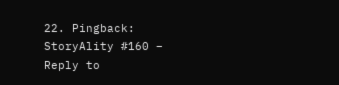22. Pingback: StoryAlity #160 – Reply to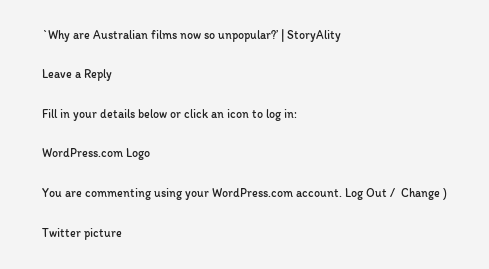`Why are Australian films now so unpopular?’ | StoryAlity

Leave a Reply

Fill in your details below or click an icon to log in:

WordPress.com Logo

You are commenting using your WordPress.com account. Log Out /  Change )

Twitter picture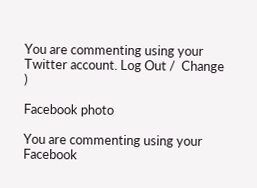You are commenting using your Twitter account. Log Out /  Change )

Facebook photo

You are commenting using your Facebook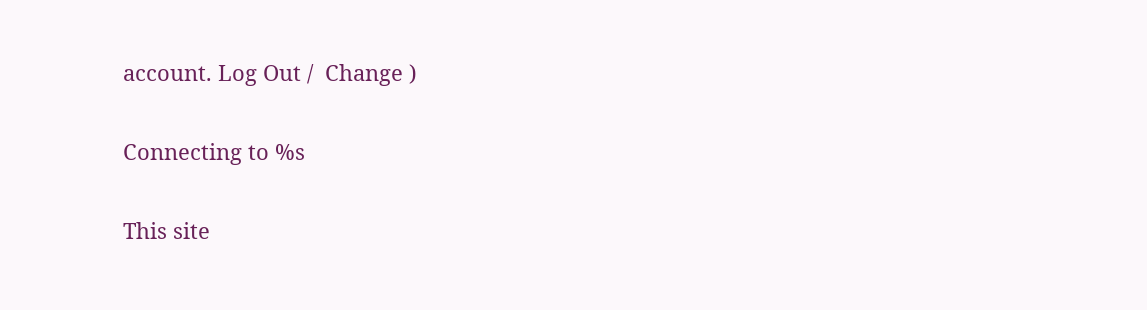account. Log Out /  Change )

Connecting to %s

This site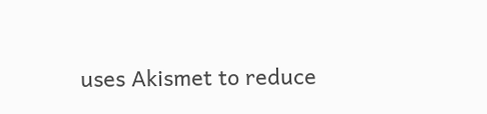uses Akismet to reduce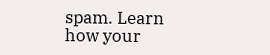spam. Learn how your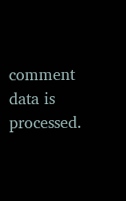comment data is processed.